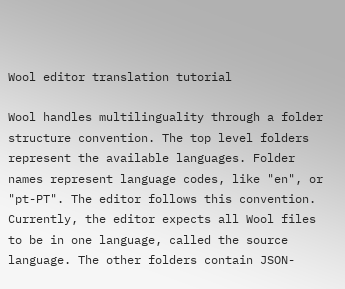Wool editor translation tutorial

Wool handles multilinguality through a folder structure convention. The top level folders represent the available languages. Folder names represent language codes, like "en", or "pt-PT". The editor follows this convention. Currently, the editor expects all Wool files to be in one language, called the source language. The other folders contain JSON-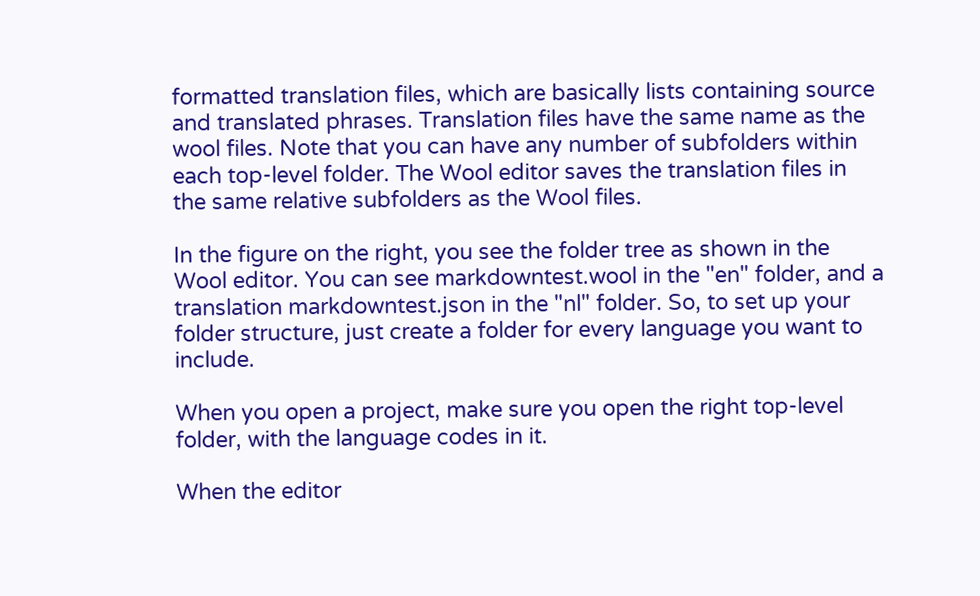formatted translation files, which are basically lists containing source and translated phrases. Translation files have the same name as the wool files. Note that you can have any number of subfolders within each top-level folder. The Wool editor saves the translation files in the same relative subfolders as the Wool files.

In the figure on the right, you see the folder tree as shown in the Wool editor. You can see markdowntest.wool in the "en" folder, and a translation markdowntest.json in the "nl" folder. So, to set up your folder structure, just create a folder for every language you want to include.

When you open a project, make sure you open the right top-level folder, with the language codes in it.

When the editor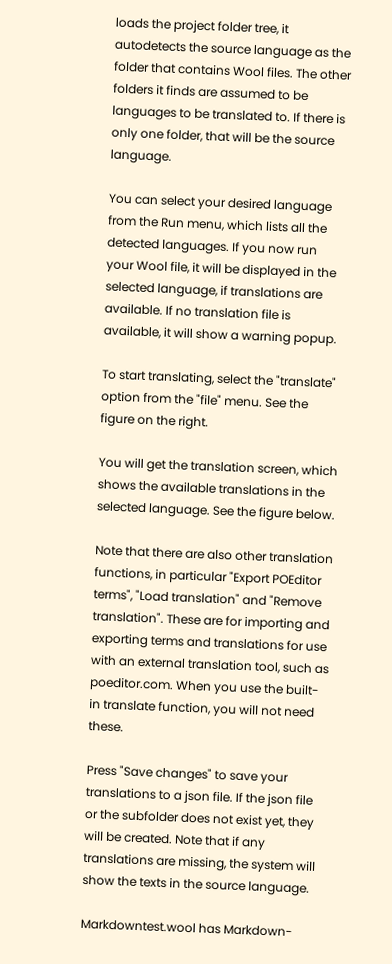loads the project folder tree, it autodetects the source language as the folder that contains Wool files. The other folders it finds are assumed to be languages to be translated to. If there is only one folder, that will be the source language.

You can select your desired language from the Run menu, which lists all the detected languages. If you now run your Wool file, it will be displayed in the selected language, if translations are available. If no translation file is available, it will show a warning popup.

To start translating, select the "translate" option from the "file" menu. See the figure on the right.

You will get the translation screen, which shows the available translations in the selected language. See the figure below.

Note that there are also other translation functions, in particular "Export POEditor terms", "Load translation" and "Remove translation". These are for importing and exporting terms and translations for use with an external translation tool, such as poeditor.com. When you use the built-in translate function, you will not need these.

Press "Save changes" to save your translations to a json file. If the json file or the subfolder does not exist yet, they will be created. Note that if any translations are missing, the system will show the texts in the source language.

Markdowntest.wool has Markdown-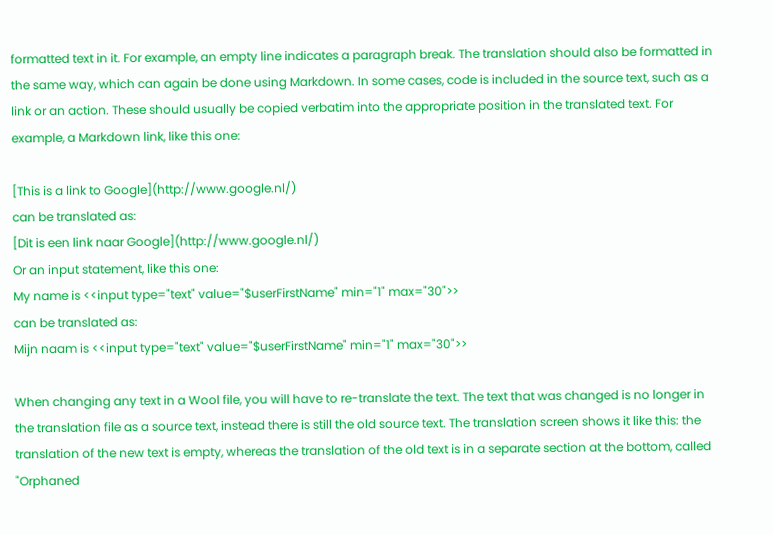formatted text in it. For example, an empty line indicates a paragraph break. The translation should also be formatted in the same way, which can again be done using Markdown. In some cases, code is included in the source text, such as a link or an action. These should usually be copied verbatim into the appropriate position in the translated text. For example, a Markdown link, like this one:

[This is a link to Google](http://www.google.nl/)
can be translated as:
[Dit is een link naar Google](http://www.google.nl/)
Or an input statement, like this one:
My name is <<input type="text" value="$userFirstName" min="1" max="30">>
can be translated as:
Mijn naam is <<input type="text" value="$userFirstName" min="1" max="30">>

When changing any text in a Wool file, you will have to re-translate the text. The text that was changed is no longer in the translation file as a source text, instead there is still the old source text. The translation screen shows it like this: the translation of the new text is empty, whereas the translation of the old text is in a separate section at the bottom, called "Orphaned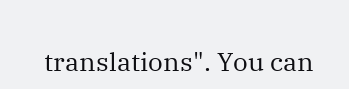translations". You can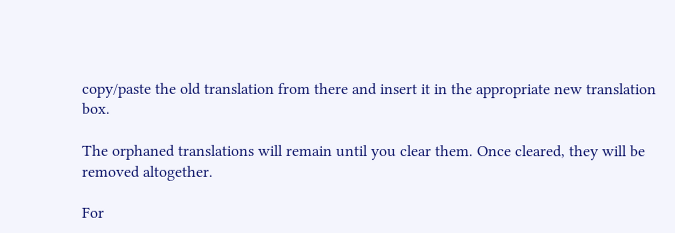copy/paste the old translation from there and insert it in the appropriate new translation box.

The orphaned translations will remain until you clear them. Once cleared, they will be removed altogether.

For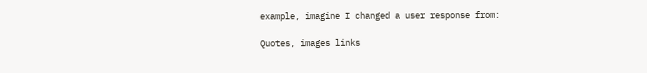example, imagine I changed a user response from:

Quotes, images links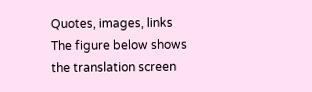Quotes, images, links
The figure below shows the translation screen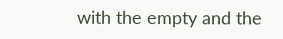with the empty and the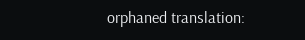orphaned translation: